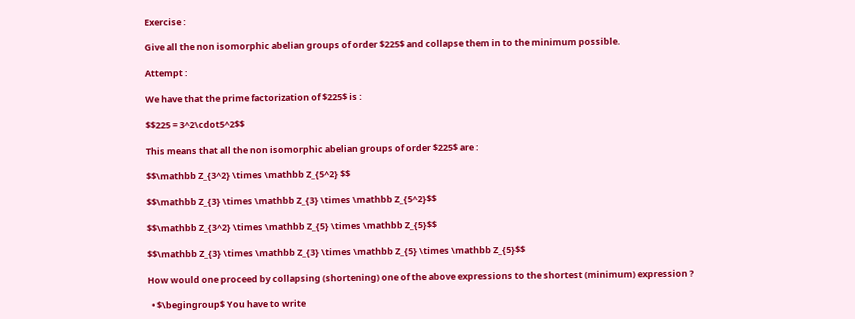Exercise :

Give all the non isomorphic abelian groups of order $225$ and collapse them in to the minimum possible.

Attempt :

We have that the prime factorization of $225$ is :

$$225 = 3^2\cdot5^2$$

This means that all the non isomorphic abelian groups of order $225$ are :

$$\mathbb Z_{3^2} \times \mathbb Z_{5^2} $$

$$\mathbb Z_{3} \times \mathbb Z_{3} \times \mathbb Z_{5^2}$$

$$\mathbb Z_{3^2} \times \mathbb Z_{5} \times \mathbb Z_{5}$$

$$\mathbb Z_{3} \times \mathbb Z_{3} \times \mathbb Z_{5} \times \mathbb Z_{5}$$

How would one proceed by collapsing (shortening) one of the above expressions to the shortest (minimum) expression ?

  • $\begingroup$ You have to write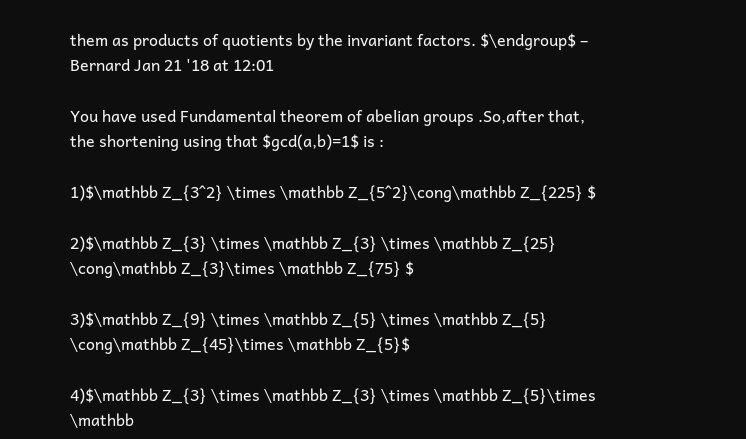them as products of quotients by the invariant factors. $\endgroup$ – Bernard Jan 21 '18 at 12:01

You have used Fundamental theorem of abelian groups .So,after that, the shortening using that $gcd(a,b)=1$ is :

1)$\mathbb Z_{3^2} \times \mathbb Z_{5^2}\cong\mathbb Z_{225} $

2)$\mathbb Z_{3} \times \mathbb Z_{3} \times \mathbb Z_{25} \cong\mathbb Z_{3}\times \mathbb Z_{75} $

3)$\mathbb Z_{9} \times \mathbb Z_{5} \times \mathbb Z_{5} \cong\mathbb Z_{45}\times \mathbb Z_{5}$

4)$\mathbb Z_{3} \times \mathbb Z_{3} \times \mathbb Z_{5}\times \mathbb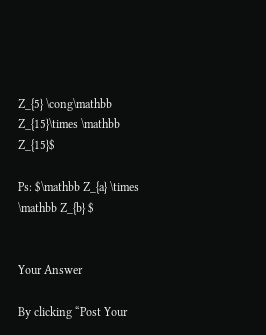Z_{5} \cong\mathbb Z_{15}\times \mathbb Z_{15}$

Ps: $\mathbb Z_{a} \times \mathbb Z_{b} $


Your Answer

By clicking “Post Your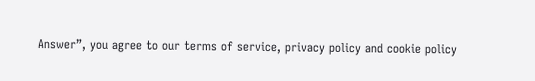Answer”, you agree to our terms of service, privacy policy and cookie policy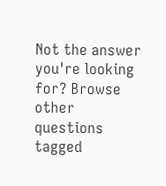Not the answer you're looking for? Browse other questions tagged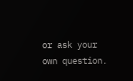or ask your own question.